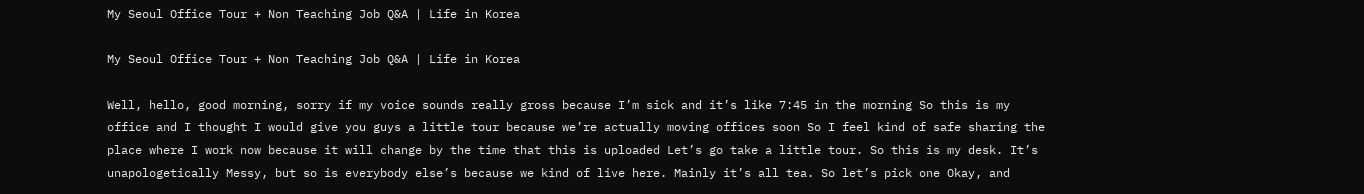My Seoul Office Tour + Non Teaching Job Q&A | Life in Korea

My Seoul Office Tour + Non Teaching Job Q&A | Life in Korea

Well, hello, good morning, sorry if my voice sounds really gross because I’m sick and it’s like 7:45 in the morning So this is my office and I thought I would give you guys a little tour because we’re actually moving offices soon So I feel kind of safe sharing the place where I work now because it will change by the time that this is uploaded Let’s go take a little tour. So this is my desk. It’s unapologetically Messy, but so is everybody else’s because we kind of live here. Mainly it’s all tea. So let’s pick one Okay, and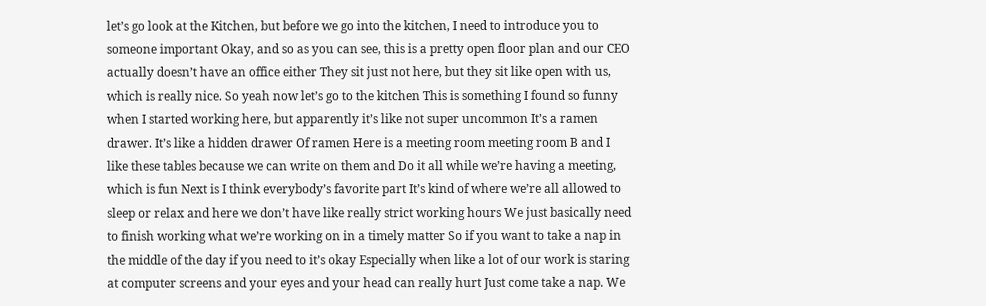let’s go look at the Kitchen, but before we go into the kitchen, I need to introduce you to someone important Okay, and so as you can see, this is a pretty open floor plan and our CEO actually doesn’t have an office either They sit just not here, but they sit like open with us, which is really nice. So yeah now let’s go to the kitchen This is something I found so funny when I started working here, but apparently it’s like not super uncommon It’s a ramen drawer. It’s like a hidden drawer Of ramen Here is a meeting room meeting room B and I like these tables because we can write on them and Do it all while we’re having a meeting, which is fun Next is I think everybody’s favorite part It’s kind of where we’re all allowed to sleep or relax and here we don’t have like really strict working hours We just basically need to finish working what we’re working on in a timely matter So if you want to take a nap in the middle of the day if you need to it’s okay Especially when like a lot of our work is staring at computer screens and your eyes and your head can really hurt Just come take a nap. We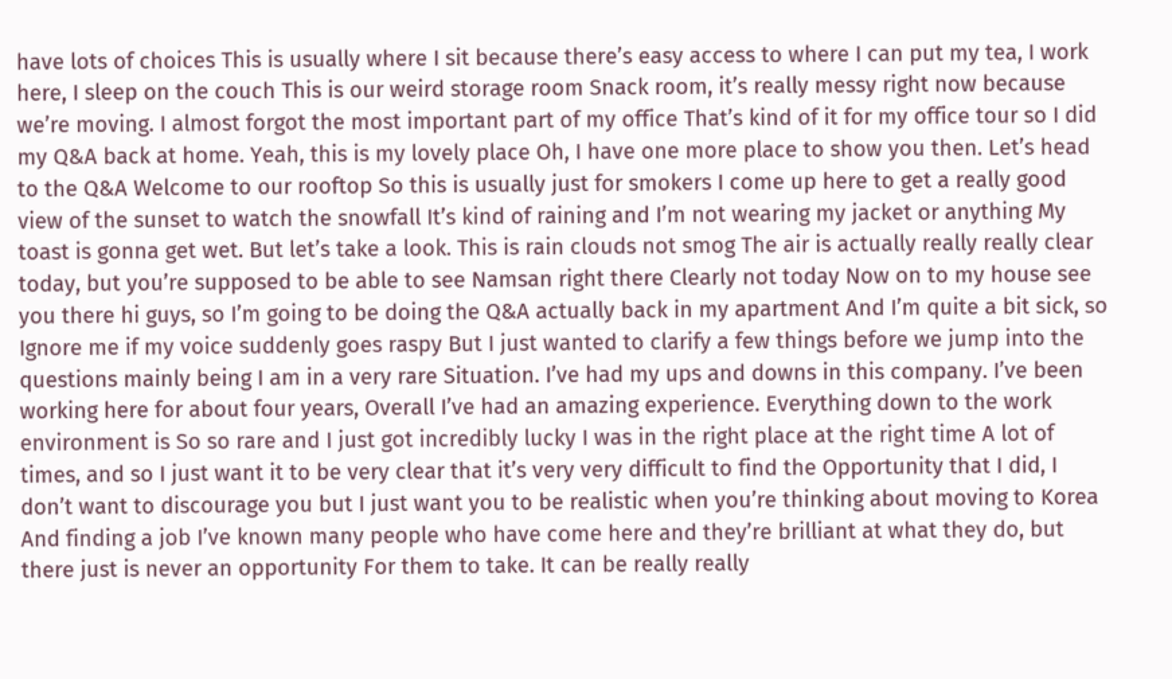have lots of choices This is usually where I sit because there’s easy access to where I can put my tea, I work here, I sleep on the couch This is our weird storage room Snack room, it’s really messy right now because we’re moving. I almost forgot the most important part of my office That’s kind of it for my office tour so I did my Q&A back at home. Yeah, this is my lovely place Oh, I have one more place to show you then. Let’s head to the Q&A Welcome to our rooftop So this is usually just for smokers I come up here to get a really good view of the sunset to watch the snowfall It’s kind of raining and I’m not wearing my jacket or anything My toast is gonna get wet. But let’s take a look. This is rain clouds not smog The air is actually really really clear today, but you’re supposed to be able to see Namsan right there Clearly not today Now on to my house see you there hi guys, so I’m going to be doing the Q&A actually back in my apartment And I’m quite a bit sick, so Ignore me if my voice suddenly goes raspy But I just wanted to clarify a few things before we jump into the questions mainly being I am in a very rare Situation. I’ve had my ups and downs in this company. I’ve been working here for about four years, Overall I’ve had an amazing experience. Everything down to the work environment is So so rare and I just got incredibly lucky I was in the right place at the right time A lot of times, and so I just want it to be very clear that it’s very very difficult to find the Opportunity that I did, I don’t want to discourage you but I just want you to be realistic when you’re thinking about moving to Korea And finding a job I’ve known many people who have come here and they’re brilliant at what they do, but there just is never an opportunity For them to take. It can be really really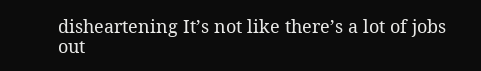disheartening It’s not like there’s a lot of jobs out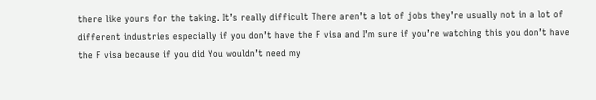there like yours for the taking. It’s really difficult There aren’t a lot of jobs they’re usually not in a lot of different industries especially if you don’t have the F visa and I’m sure if you’re watching this you don’t have the F visa because if you did You wouldn’t need my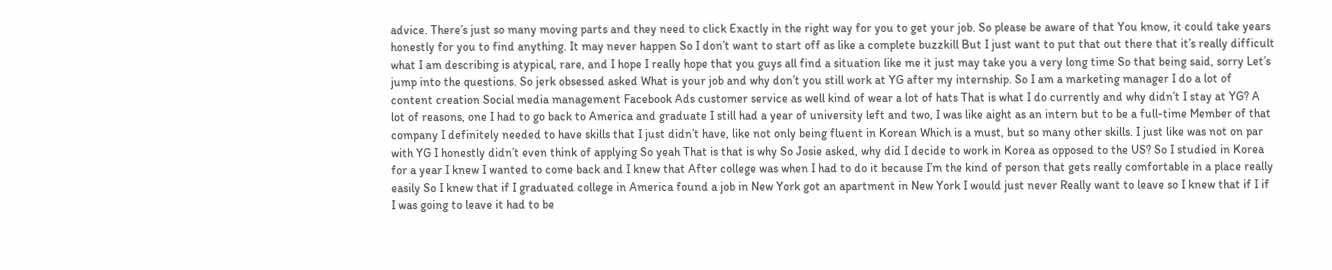advice. There’s just so many moving parts and they need to click Exactly in the right way for you to get your job. So please be aware of that You know, it could take years honestly for you to find anything. It may never happen So I don’t want to start off as like a complete buzzkill But I just want to put that out there that it’s really difficult what I am describing is atypical, rare, and I hope I really hope that you guys all find a situation like me it just may take you a very long time So that being said, sorry Let’s jump into the questions. So jerk obsessed asked What is your job and why don’t you still work at YG after my internship. So I am a marketing manager I do a lot of content creation Social media management Facebook Ads customer service as well kind of wear a lot of hats That is what I do currently and why didn’t I stay at YG? A lot of reasons, one I had to go back to America and graduate I still had a year of university left and two, I was like aight as an intern but to be a full-time Member of that company I definitely needed to have skills that I just didn’t have, like not only being fluent in Korean Which is a must, but so many other skills. I just like was not on par with YG I honestly didn’t even think of applying So yeah That is that is why So Josie asked, why did I decide to work in Korea as opposed to the US? So I studied in Korea for a year I knew I wanted to come back and I knew that After college was when I had to do it because I’m the kind of person that gets really comfortable in a place really easily So I knew that if I graduated college in America found a job in New York got an apartment in New York I would just never Really want to leave so I knew that if I if I was going to leave it had to be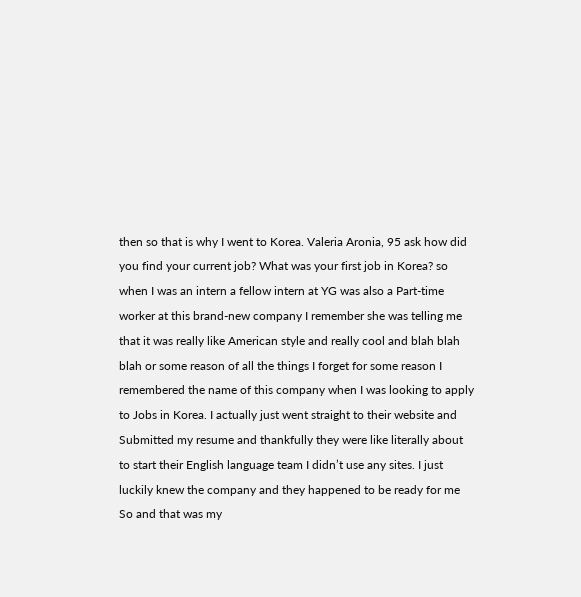then so that is why I went to Korea. Valeria Aronia, 95 ask how did you find your current job? What was your first job in Korea? so when I was an intern a fellow intern at YG was also a Part-time worker at this brand-new company I remember she was telling me that it was really like American style and really cool and blah blah blah or some reason of all the things I forget for some reason I remembered the name of this company when I was looking to apply to Jobs in Korea. I actually just went straight to their website and Submitted my resume and thankfully they were like literally about to start their English language team I didn’t use any sites. I just luckily knew the company and they happened to be ready for me So and that was my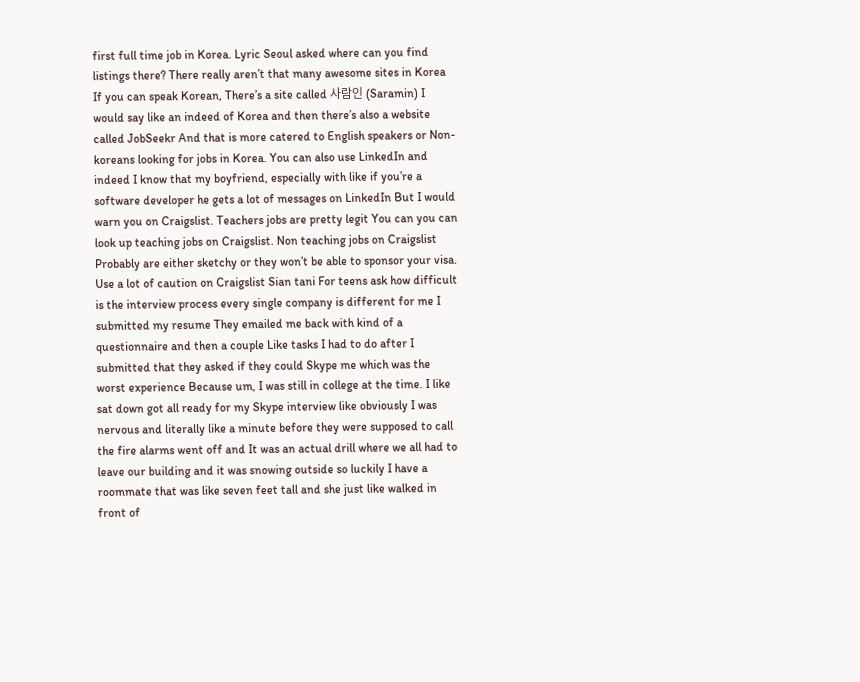first full time job in Korea. Lyric Seoul asked where can you find listings there? There really aren’t that many awesome sites in Korea If you can speak Korean, There’s a site called 사람인 (Saramin) I would say like an indeed of Korea and then there’s also a website called JobSeekr And that is more catered to English speakers or Non-koreans looking for jobs in Korea. You can also use LinkedIn and indeed I know that my boyfriend, especially with like if you’re a software developer he gets a lot of messages on LinkedIn But I would warn you on Craigslist. Teachers jobs are pretty legit You can you can look up teaching jobs on Craigslist. Non teaching jobs on Craigslist Probably are either sketchy or they won’t be able to sponsor your visa. Use a lot of caution on Craigslist Sian tani For teens ask how difficult is the interview process every single company is different for me I submitted my resume They emailed me back with kind of a questionnaire and then a couple Like tasks I had to do after I submitted that they asked if they could Skype me which was the worst experience Because um, I was still in college at the time. I like sat down got all ready for my Skype interview like obviously I was nervous and literally like a minute before they were supposed to call the fire alarms went off and It was an actual drill where we all had to leave our building and it was snowing outside so luckily I have a roommate that was like seven feet tall and she just like walked in front of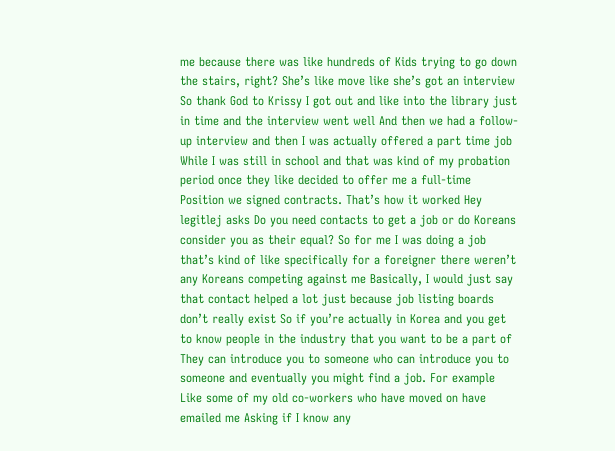me because there was like hundreds of Kids trying to go down the stairs, right? She’s like move like she’s got an interview So thank God to Krissy I got out and like into the library just in time and the interview went well And then we had a follow-up interview and then I was actually offered a part time job While I was still in school and that was kind of my probation period once they like decided to offer me a full-time Position we signed contracts. That’s how it worked Hey legitlej asks Do you need contacts to get a job or do Koreans consider you as their equal? So for me I was doing a job that’s kind of like specifically for a foreigner there weren’t any Koreans competing against me Basically, I would just say that contact helped a lot just because job listing boards don’t really exist So if you’re actually in Korea and you get to know people in the industry that you want to be a part of They can introduce you to someone who can introduce you to someone and eventually you might find a job. For example Like some of my old co-workers who have moved on have emailed me Asking if I know any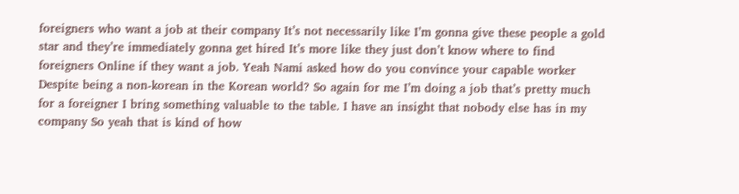foreigners who want a job at their company It’s not necessarily like I’m gonna give these people a gold star and they’re immediately gonna get hired It’s more like they just don’t know where to find foreigners Online if they want a job. Yeah Nami asked how do you convince your capable worker Despite being a non-korean in the Korean world? So again for me I’m doing a job that’s pretty much for a foreigner I bring something valuable to the table. I have an insight that nobody else has in my company So yeah that is kind of how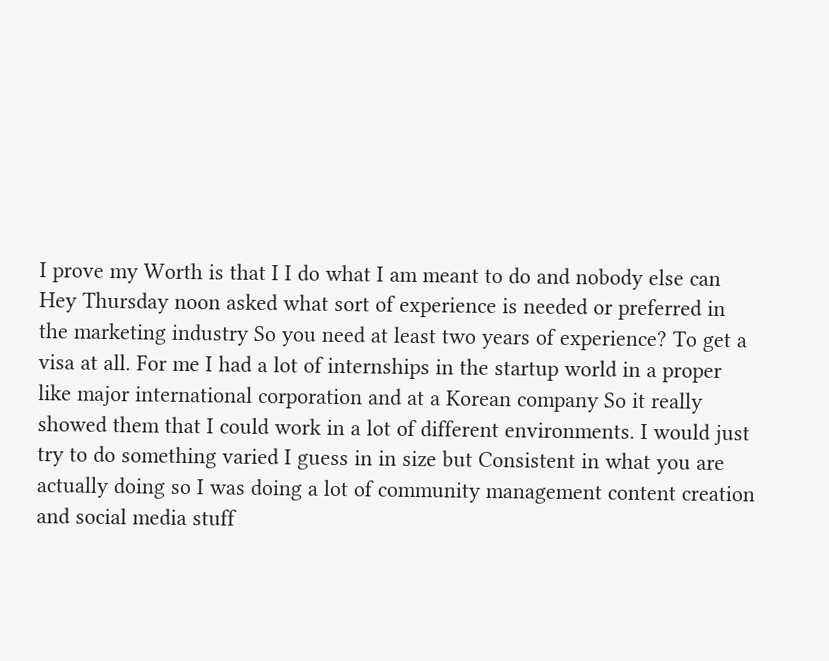I prove my Worth is that I I do what I am meant to do and nobody else can Hey Thursday noon asked what sort of experience is needed or preferred in the marketing industry So you need at least two years of experience? To get a visa at all. For me I had a lot of internships in the startup world in a proper like major international corporation and at a Korean company So it really showed them that I could work in a lot of different environments. I would just try to do something varied I guess in in size but Consistent in what you are actually doing so I was doing a lot of community management content creation and social media stuff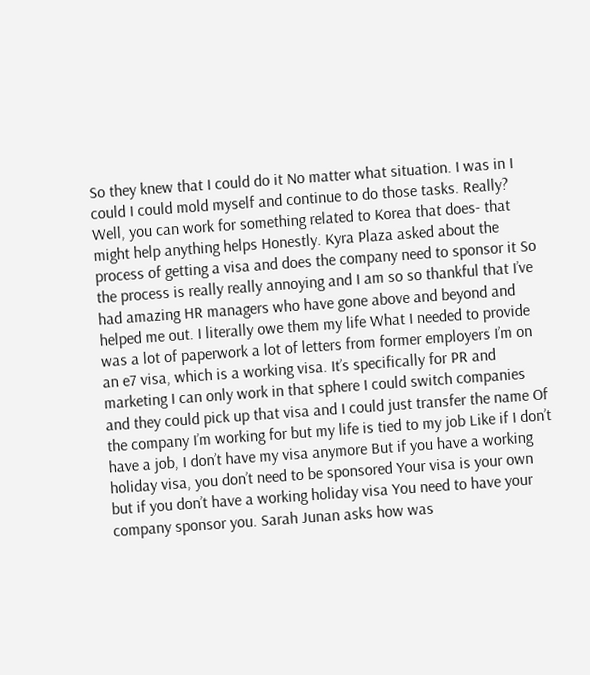So they knew that I could do it No matter what situation. I was in I could I could mold myself and continue to do those tasks. Really? Well, you can work for something related to Korea that does- that might help anything helps Honestly. Kyra Plaza asked about the process of getting a visa and does the company need to sponsor it So the process is really really annoying and I am so so thankful that I’ve had amazing HR managers who have gone above and beyond and helped me out. I literally owe them my life What I needed to provide was a lot of paperwork a lot of letters from former employers I’m on an e7 visa, which is a working visa. It’s specifically for PR and marketing I can only work in that sphere I could switch companies and they could pick up that visa and I could just transfer the name Of the company I’m working for but my life is tied to my job Like if I don’t have a job, I don’t have my visa anymore But if you have a working holiday visa, you don’t need to be sponsored Your visa is your own but if you don’t have a working holiday visa You need to have your company sponsor you. Sarah Junan asks how was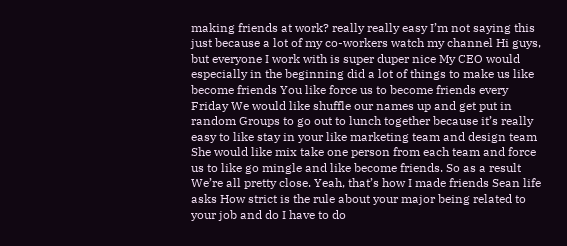making friends at work? really really easy I’m not saying this just because a lot of my co-workers watch my channel Hi guys, but everyone I work with is super duper nice My CEO would especially in the beginning did a lot of things to make us like become friends You like force us to become friends every Friday We would like shuffle our names up and get put in random Groups to go out to lunch together because it’s really easy to like stay in your like marketing team and design team She would like mix take one person from each team and force us to like go mingle and like become friends. So as a result We’re all pretty close. Yeah, that’s how I made friends Sean life asks How strict is the rule about your major being related to your job and do I have to do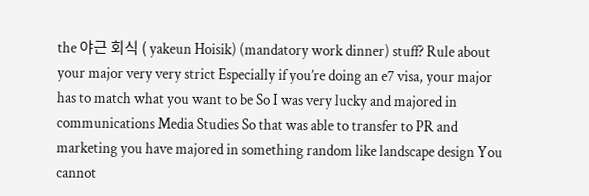the 야근 회식 ( yakeun Hoisik) (mandatory work dinner) stuff? Rule about your major very very strict Especially if you’re doing an e7 visa, your major has to match what you want to be So I was very lucky and majored in communications Media Studies So that was able to transfer to PR and marketing you have majored in something random like landscape design You cannot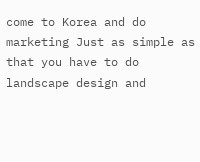come to Korea and do marketing Just as simple as that you have to do landscape design and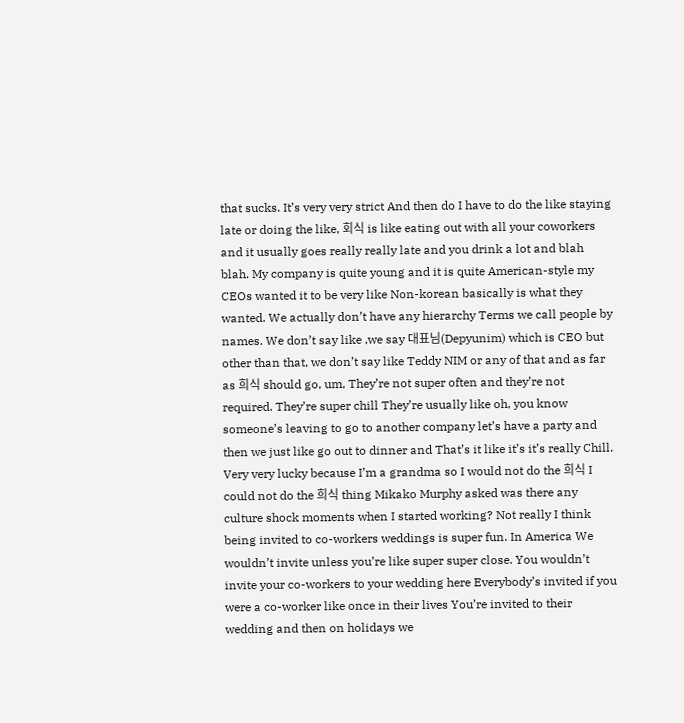that sucks. It’s very very strict And then do I have to do the like staying late or doing the like, 회식 is like eating out with all your coworkers and it usually goes really really late and you drink a lot and blah blah. My company is quite young and it is quite American-style my CEOs wanted it to be very like Non-korean basically is what they wanted. We actually don’t have any hierarchy Terms we call people by names. We don’t say like ,we say 대표님(Depyunim) which is CEO but other than that, we don’t say like Teddy NIM or any of that and as far as 희식 should go, um, They’re not super often and they’re not required. They’re super chill They’re usually like oh, you know someone’s leaving to go to another company let’s have a party and then we just like go out to dinner and That’s it like it’s it’s really Chill. Very very lucky because I’m a grandma so I would not do the 희식 I could not do the 희식 thing Mikako Murphy asked was there any culture shock moments when I started working? Not really I think being invited to co-workers weddings is super fun. In America We wouldn’t invite unless you’re like super super close. You wouldn’t invite your co-workers to your wedding here Everybody’s invited if you were a co-worker like once in their lives You’re invited to their wedding and then on holidays we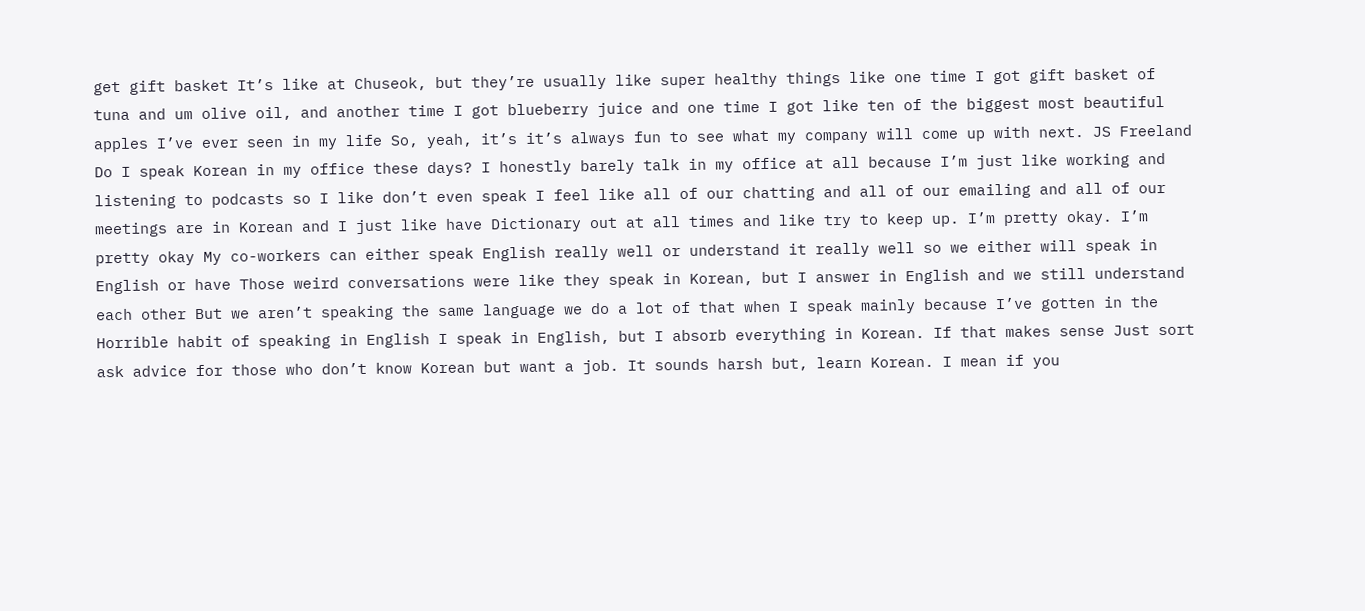get gift basket It’s like at Chuseok, but they’re usually like super healthy things like one time I got gift basket of tuna and um olive oil, and another time I got blueberry juice and one time I got like ten of the biggest most beautiful apples I’ve ever seen in my life So, yeah, it’s it’s always fun to see what my company will come up with next. JS Freeland Do I speak Korean in my office these days? I honestly barely talk in my office at all because I’m just like working and listening to podcasts so I like don’t even speak I feel like all of our chatting and all of our emailing and all of our meetings are in Korean and I just like have Dictionary out at all times and like try to keep up. I’m pretty okay. I’m pretty okay My co-workers can either speak English really well or understand it really well so we either will speak in English or have Those weird conversations were like they speak in Korean, but I answer in English and we still understand each other But we aren’t speaking the same language we do a lot of that when I speak mainly because I’ve gotten in the Horrible habit of speaking in English I speak in English, but I absorb everything in Korean. If that makes sense Just sort ask advice for those who don’t know Korean but want a job. It sounds harsh but, learn Korean. I mean if you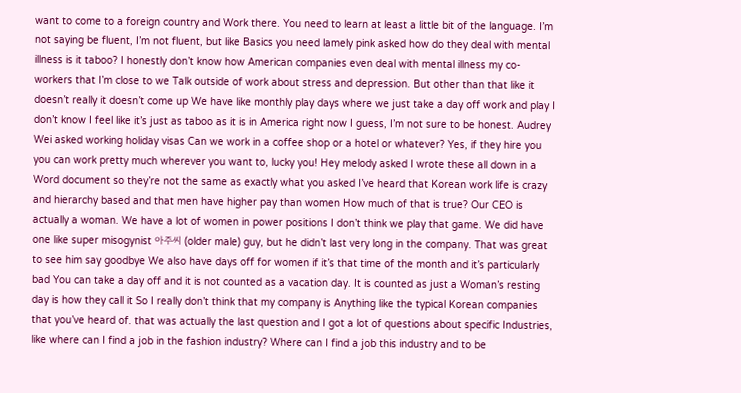want to come to a foreign country and Work there. You need to learn at least a little bit of the language. I’m not saying be fluent, I’m not fluent, but like Basics you need lamely pink asked how do they deal with mental illness is it taboo? I honestly don’t know how American companies even deal with mental illness my co-workers that I’m close to we Talk outside of work about stress and depression. But other than that like it doesn’t really it doesn’t come up We have like monthly play days where we just take a day off work and play I don’t know I feel like it’s just as taboo as it is in America right now I guess, I’m not sure to be honest. Audrey Wei asked working holiday visas Can we work in a coffee shop or a hotel or whatever? Yes, if they hire you you can work pretty much wherever you want to, lucky you! Hey melody asked I wrote these all down in a Word document so they’re not the same as exactly what you asked I’ve heard that Korean work life is crazy and hierarchy based and that men have higher pay than women How much of that is true? Our CEO is actually a woman. We have a lot of women in power positions I don’t think we play that game. We did have one like super misogynist 아주씨 (older male) guy, but he didn’t last very long in the company. That was great to see him say goodbye We also have days off for women if it’s that time of the month and it’s particularly bad You can take a day off and it is not counted as a vacation day. It is counted as just a Woman’s resting day is how they call it So I really don’t think that my company is Anything like the typical Korean companies that you’ve heard of. that was actually the last question and I got a lot of questions about specific Industries, like where can I find a job in the fashion industry? Where can I find a job this industry and to be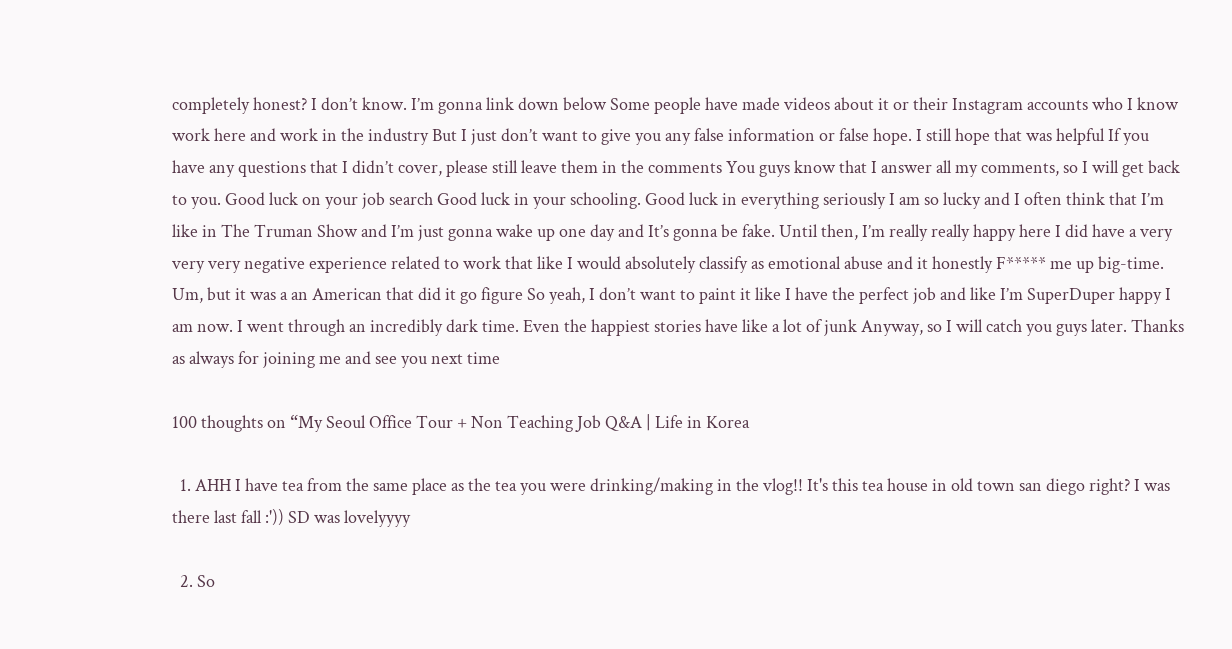completely honest? I don’t know. I’m gonna link down below Some people have made videos about it or their Instagram accounts who I know work here and work in the industry But I just don’t want to give you any false information or false hope. I still hope that was helpful If you have any questions that I didn’t cover, please still leave them in the comments You guys know that I answer all my comments, so I will get back to you. Good luck on your job search Good luck in your schooling. Good luck in everything seriously I am so lucky and I often think that I’m like in The Truman Show and I’m just gonna wake up one day and It’s gonna be fake. Until then, I’m really really happy here I did have a very very very negative experience related to work that like I would absolutely classify as emotional abuse and it honestly F***** me up big-time. Um, but it was a an American that did it go figure So yeah, I don’t want to paint it like I have the perfect job and like I’m SuperDuper happy I am now. I went through an incredibly dark time. Even the happiest stories have like a lot of junk Anyway, so I will catch you guys later. Thanks as always for joining me and see you next time

100 thoughts on “My Seoul Office Tour + Non Teaching Job Q&A | Life in Korea

  1. AHH I have tea from the same place as the tea you were drinking/making in the vlog!! It's this tea house in old town san diego right? I was there last fall :')) SD was lovelyyyy

  2. So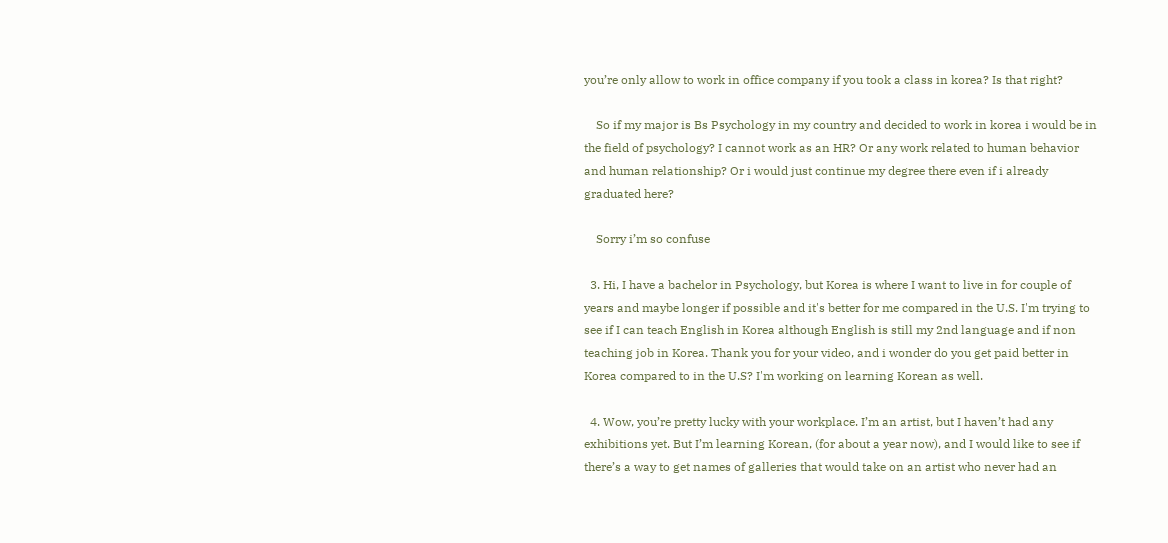you’re only allow to work in office company if you took a class in korea? Is that right?

    So if my major is Bs Psychology in my country and decided to work in korea i would be in the field of psychology? I cannot work as an HR? Or any work related to human behavior and human relationship? Or i would just continue my degree there even if i already graduated here?

    Sorry i’m so confuse

  3. Hi, I have a bachelor in Psychology, but Korea is where I want to live in for couple of years and maybe longer if possible and it's better for me compared in the U.S. I'm trying to see if I can teach English in Korea although English is still my 2nd language and if non teaching job in Korea. Thank you for your video, and i wonder do you get paid better in Korea compared to in the U.S? I'm working on learning Korean as well.

  4. Wow, you’re pretty lucky with your workplace. I’m an artist, but I haven’t had any exhibitions yet. But I’m learning Korean, (for about a year now), and I would like to see if there’s a way to get names of galleries that would take on an artist who never had an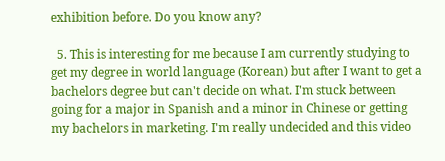exhibition before. Do you know any?

  5. This is interesting for me because I am currently studying to get my degree in world language (Korean) but after I want to get a bachelors degree but can't decide on what. I'm stuck between going for a major in Spanish and a minor in Chinese or getting my bachelors in marketing. I'm really undecided and this video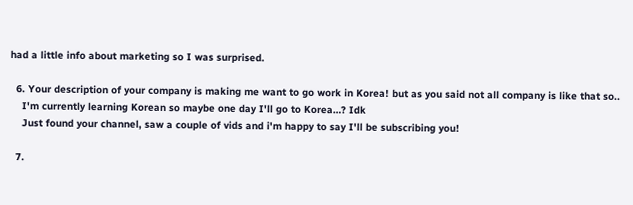had a little info about marketing so I was surprised.

  6. Your description of your company is making me want to go work in Korea! but as you said not all company is like that so..
    I'm currently learning Korean so maybe one day I'll go to Korea…? Idk
    Just found your channel, saw a couple of vids and i'm happy to say I'll be subscribing you!

  7.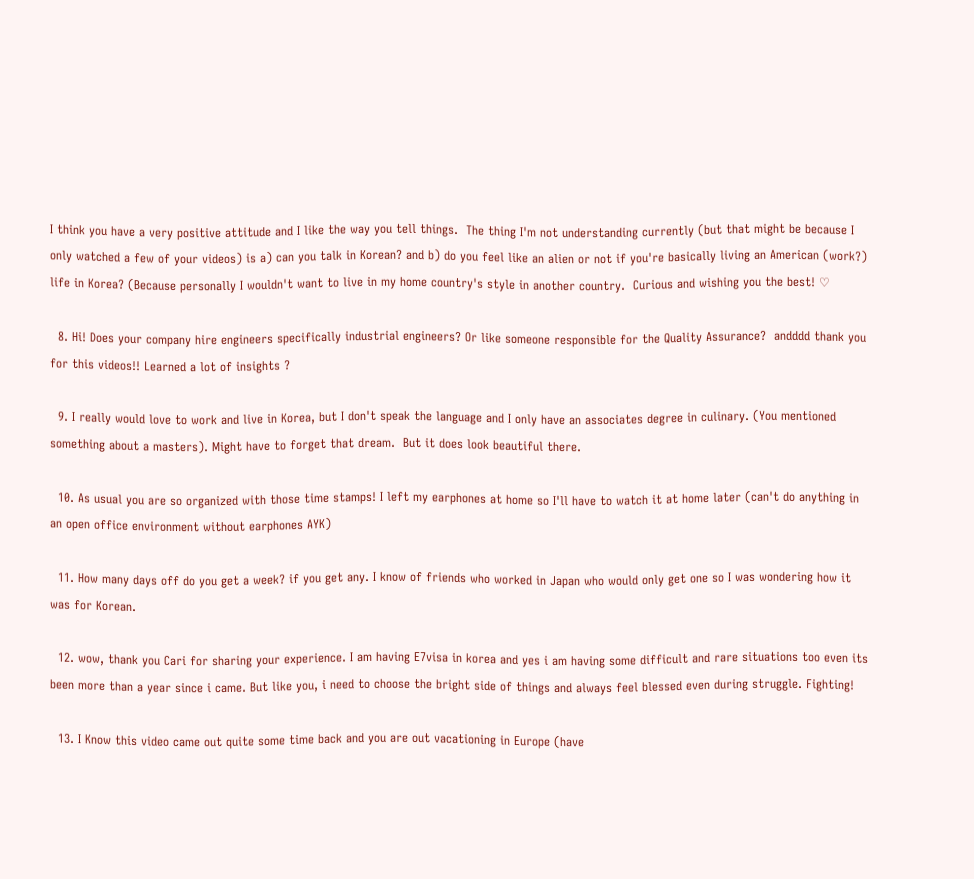I think you have a very positive attitude and I like the way you tell things.  The thing I'm not understanding currently (but that might be because I only watched a few of your videos) is a) can you talk in Korean? and b) do you feel like an alien or not if you're basically living an American (work?) life in Korea? (Because personally I wouldn't want to live in my home country's style in another country.  Curious and wishing you the best! ♡

  8. Hi! Does your company hire engineers specifically industrial engineers? Or like someone responsible for the Quality Assurance?  andddd thank you for this videos!! Learned a lot of insights ?

  9. I really would love to work and live in Korea, but I don't speak the language and I only have an associates degree in culinary. (You mentioned something about a masters). Might have to forget that dream.  But it does look beautiful there.

  10. As usual you are so organized with those time stamps! I left my earphones at home so I'll have to watch it at home later (can't do anything in an open office environment without earphones AYK)

  11. How many days off do you get a week? if you get any. I know of friends who worked in Japan who would only get one so I was wondering how it was for Korean.

  12. wow, thank you Cari for sharing your experience. I am having E7visa in korea and yes i am having some difficult and rare situations too even its been more than a year since i came. But like you, i need to choose the bright side of things and always feel blessed even during struggle. Fighting!

  13. I Know this video came out quite some time back and you are out vacationing in Europe (have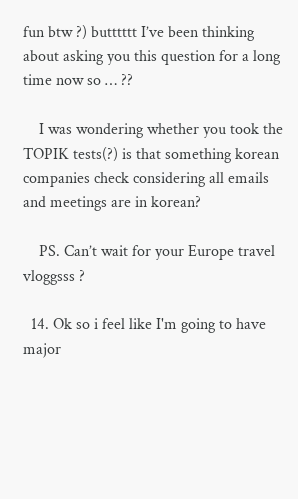fun btw ?) butttttt I’ve been thinking about asking you this question for a long time now so … ??

    I was wondering whether you took the TOPIK tests(?) is that something korean companies check considering all emails and meetings are in korean?

    PS. Can’t wait for your Europe travel vloggsss ?

  14. Ok so i feel like I'm going to have major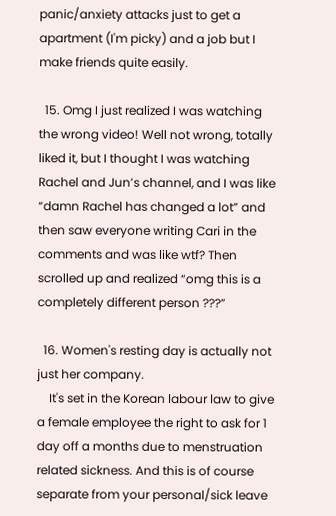panic/anxiety attacks just to get a apartment (I'm picky) and a job but I make friends quite easily.

  15. Omg I just realized I was watching the wrong video! Well not wrong, totally liked it, but I thought I was watching Rachel and Jun’s channel, and I was like “damn Rachel has changed a lot” and then saw everyone writing Cari in the comments and was like wtf? Then scrolled up and realized “omg this is a completely different person ???”

  16. Women's resting day is actually not just her company.
    It's set in the Korean labour law to give a female employee the right to ask for 1 day off a months due to menstruation related sickness. And this is of course separate from your personal/sick leave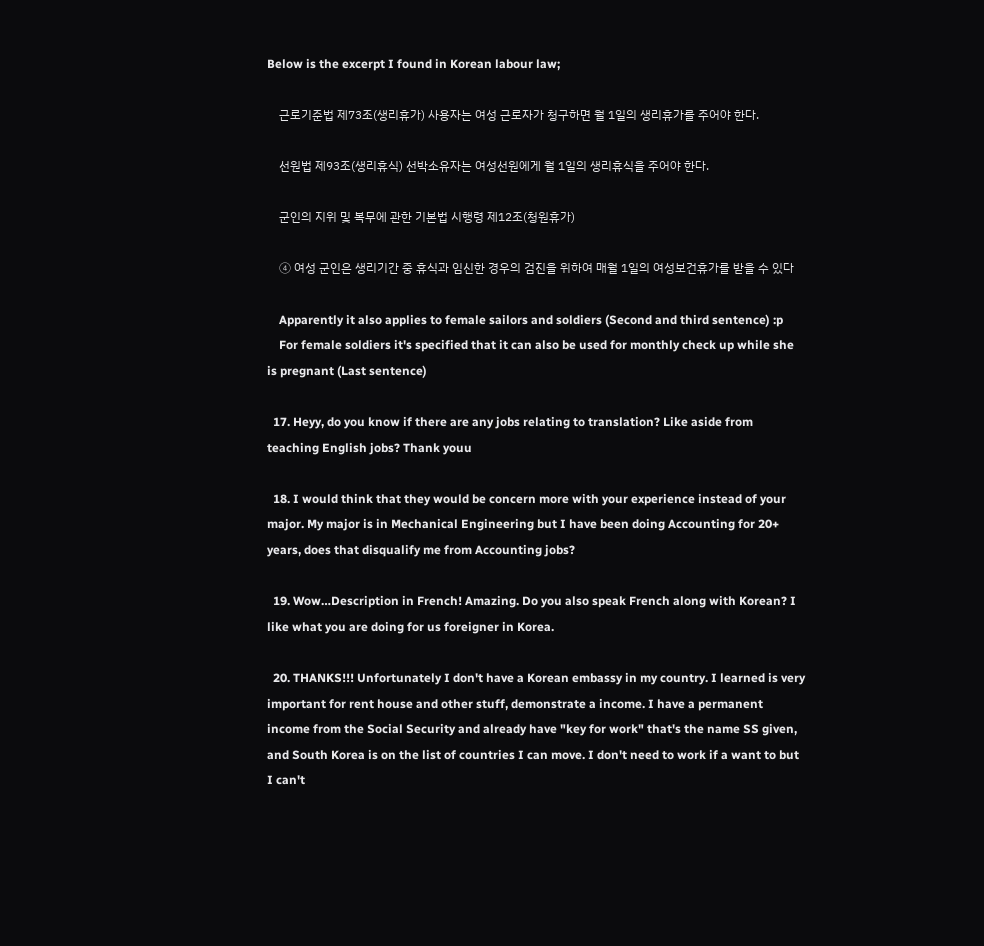Below is the excerpt I found in Korean labour law;

    근로기준법 제73조(생리휴가) 사용자는 여성 근로자가 청구하면 월 1일의 생리휴가를 주어야 한다.

    선원법 제93조(생리휴식) 선박소유자는 여성선원에게 월 1일의 생리휴식을 주어야 한다.

    군인의 지위 및 복무에 관한 기본법 시행령 제12조(청원휴가)

    ④ 여성 군인은 생리기간 중 휴식과 임신한 경우의 검진을 위하여 매월 1일의 여성보건휴가를 받을 수 있다

    Apparently it also applies to female sailors and soldiers (Second and third sentence) :p
    For female soldiers it's specified that it can also be used for monthly check up while she is pregnant (Last sentence)

  17. Heyy, do you know if there are any jobs relating to translation? Like aside from teaching English jobs? Thank youu

  18. I would think that they would be concern more with your experience instead of your major. My major is in Mechanical Engineering but I have been doing Accounting for 20+ years, does that disqualify me from Accounting jobs?

  19. Wow…Description in French! Amazing. Do you also speak French along with Korean? I like what you are doing for us foreigner in Korea.

  20. THANKS!!! Unfortunately I don't have a Korean embassy in my country. I learned is very important for rent house and other stuff, demonstrate a income. I have a permanent income from the Social Security and already have "key for work" that's the name SS given, and South Korea is on the list of countries I can move. I don't need to work if a want to but I can't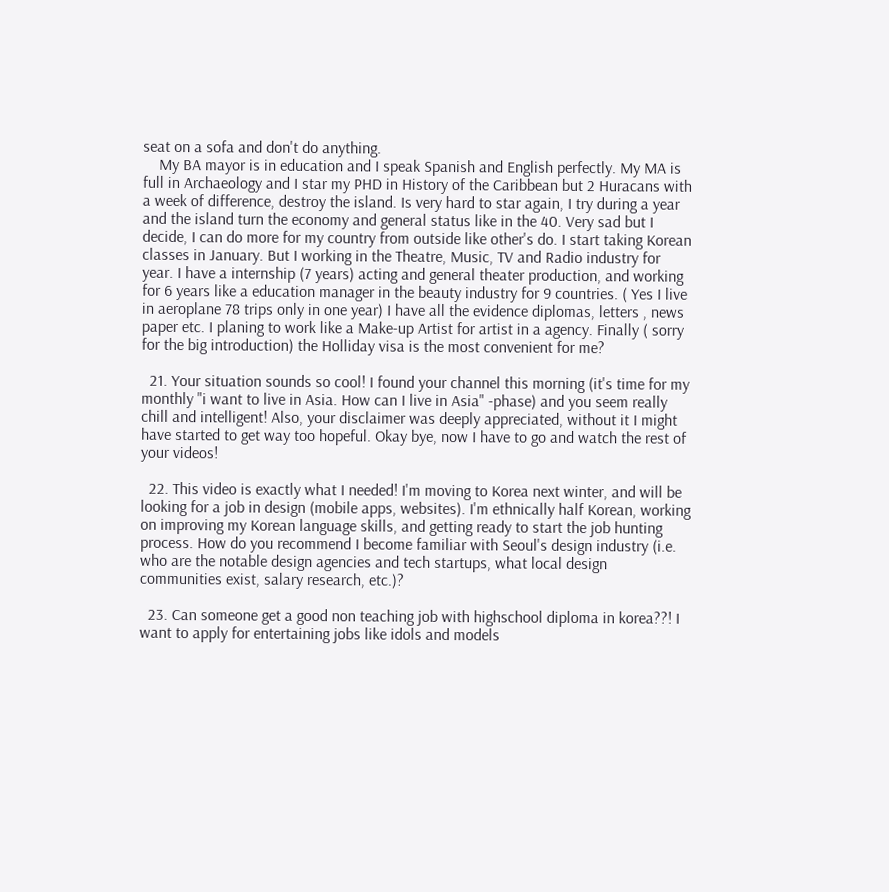seat on a sofa and don't do anything.
    My BA mayor is in education and I speak Spanish and English perfectly. My MA is full in Archaeology and I star my PHD in History of the Caribbean but 2 Huracans with a week of difference, destroy the island. Is very hard to star again, I try during a year and the island turn the economy and general status like in the 40. Very sad but I decide, I can do more for my country from outside like other's do. I start taking Korean classes in January. But I working in the Theatre, Music, TV and Radio industry for year. I have a internship (7 years) acting and general theater production, and working for 6 years like a education manager in the beauty industry for 9 countries. ( Yes I live in aeroplane 78 trips only in one year) I have all the evidence diplomas, letters , news paper etc. I planing to work like a Make-up Artist for artist in a agency. Finally ( sorry for the big introduction) the Holliday visa is the most convenient for me?

  21. Your situation sounds so cool! I found your channel this morning (it's time for my monthly "i want to live in Asia. How can I live in Asia" -phase) and you seem really chill and intelligent! Also, your disclaimer was deeply appreciated, without it I might have started to get way too hopeful. Okay bye, now I have to go and watch the rest of your videos!

  22. This video is exactly what I needed! I'm moving to Korea next winter, and will be looking for a job in design (mobile apps, websites). I'm ethnically half Korean, working on improving my Korean language skills, and getting ready to start the job hunting process. How do you recommend I become familiar with Seoul's design industry (i.e. who are the notable design agencies and tech startups, what local design communities exist, salary research, etc.)?

  23. Can someone get a good non teaching job with highschool diploma in korea??! I want to apply for entertaining jobs like idols and models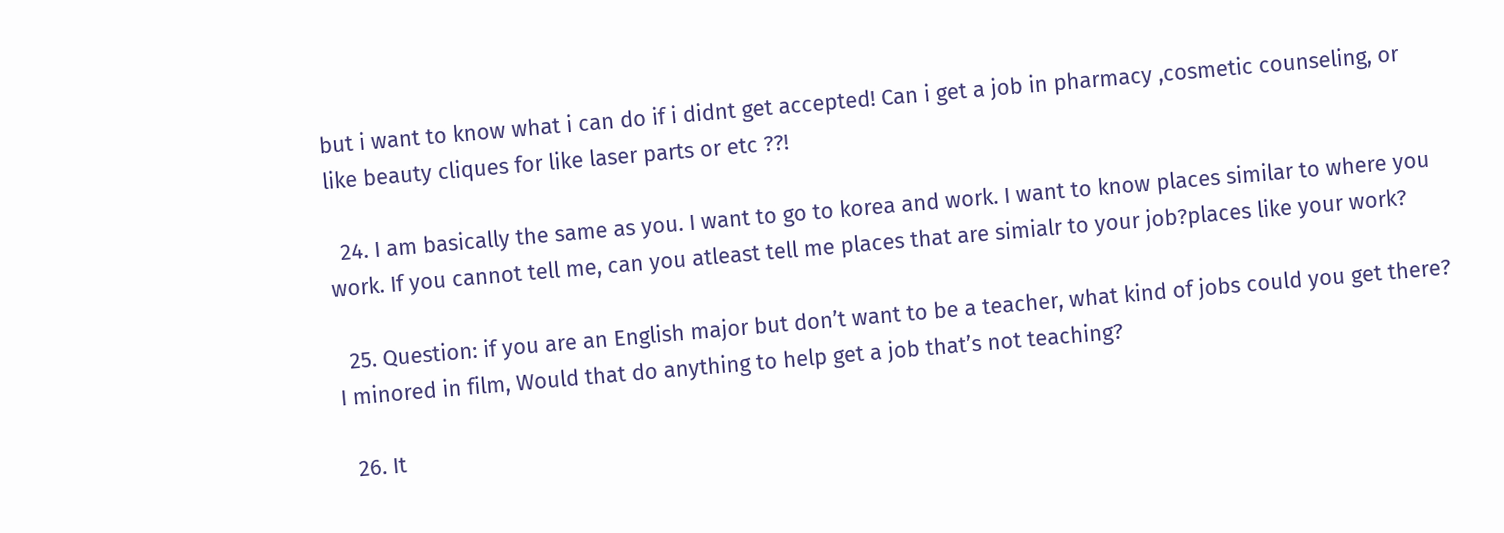but i want to know what i can do if i didnt get accepted! Can i get a job in pharmacy ,cosmetic counseling, or like beauty cliques for like laser parts or etc ??!

  24. I am basically the same as you. I want to go to korea and work. I want to know places similar to where you work. If you cannot tell me, can you atleast tell me places that are simialr to your job?places like your work?

  25. Question: if you are an English major but don’t want to be a teacher, what kind of jobs could you get there? I minored in film, Would that do anything to help get a job that’s not teaching?

  26. It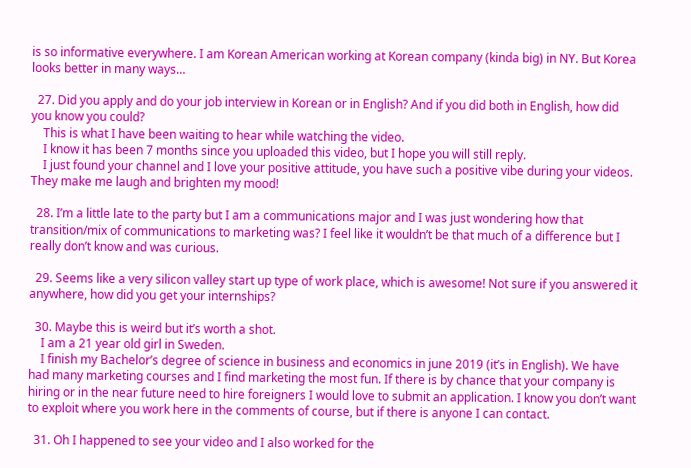is so informative everywhere. I am Korean American working at Korean company (kinda big) in NY. But Korea looks better in many ways…

  27. Did you apply and do your job interview in Korean or in English? And if you did both in English, how did you know you could?
    This is what I have been waiting to hear while watching the video.
    I know it has been 7 months since you uploaded this video, but I hope you will still reply.
    I just found your channel and I love your positive attitude, you have such a positive vibe during your videos. They make me laugh and brighten my mood!

  28. I’m a little late to the party but I am a communications major and I was just wondering how that transition/mix of communications to marketing was? I feel like it wouldn’t be that much of a difference but I really don’t know and was curious.

  29. Seems like a very silicon valley start up type of work place, which is awesome! Not sure if you answered it anywhere, how did you get your internships?

  30. Maybe this is weird but it’s worth a shot.
    I am a 21 year old girl in Sweden.
    I finish my Bachelor’s degree of science in business and economics in june 2019 (it’s in English). We have had many marketing courses and I find marketing the most fun. If there is by chance that your company is hiring or in the near future need to hire foreigners I would love to submit an application. I know you don’t want to exploit where you work here in the comments of course, but if there is anyone I can contact.

  31. Oh I happened to see your video and I also worked for the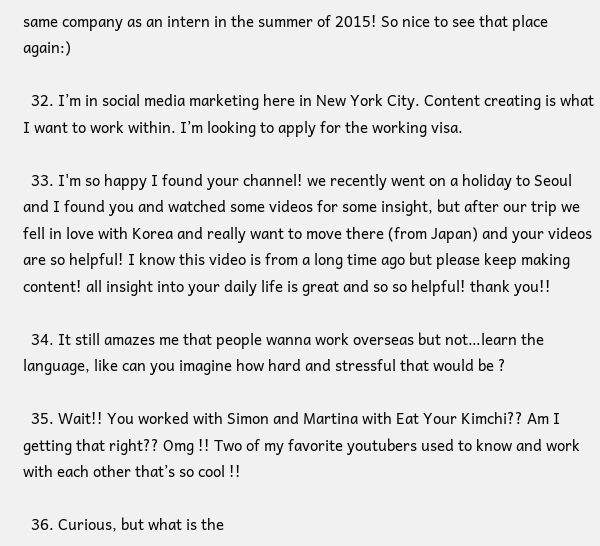same company as an intern in the summer of 2015! So nice to see that place again:)

  32. I’m in social media marketing here in New York City. Content creating is what I want to work within. I’m looking to apply for the working visa.

  33. I'm so happy I found your channel! we recently went on a holiday to Seoul and I found you and watched some videos for some insight, but after our trip we fell in love with Korea and really want to move there (from Japan) and your videos are so helpful! I know this video is from a long time ago but please keep making content! all insight into your daily life is great and so so helpful! thank you!!

  34. It still amazes me that people wanna work overseas but not…learn the language, like can you imagine how hard and stressful that would be ?

  35. Wait!! You worked with Simon and Martina with Eat Your Kimchi?? Am I getting that right?? Omg !! Two of my favorite youtubers used to know and work with each other that’s so cool !!

  36. Curious, but what is the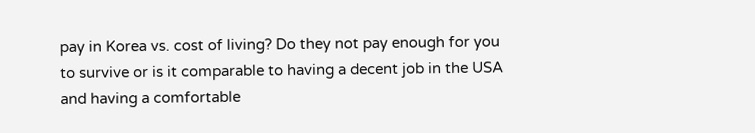pay in Korea vs. cost of living? Do they not pay enough for you to survive or is it comparable to having a decent job in the USA and having a comfortable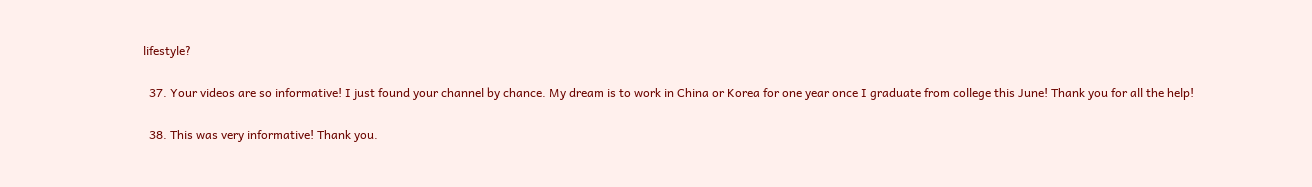lifestyle?

  37. Your videos are so informative! I just found your channel by chance. My dream is to work in China or Korea for one year once I graduate from college this June! Thank you for all the help!

  38. This was very informative! Thank you.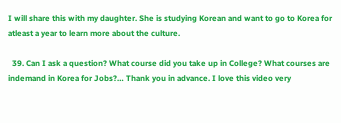I will share this with my daughter. She is studying Korean and want to go to Korea for atleast a year to learn more about the culture.

  39. Can I ask a question? What course did you take up in College? What courses are indemand in Korea for Jobs?… Thank you in advance. I love this video very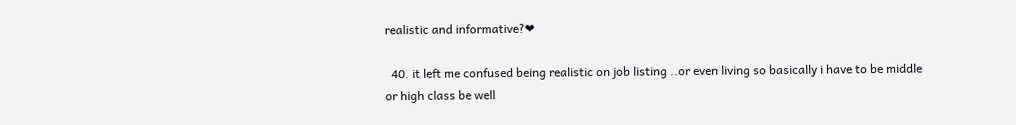realistic and informative?❤

  40. it left me confused being realistic on job listing ..or even living so basically i have to be middle or high class be well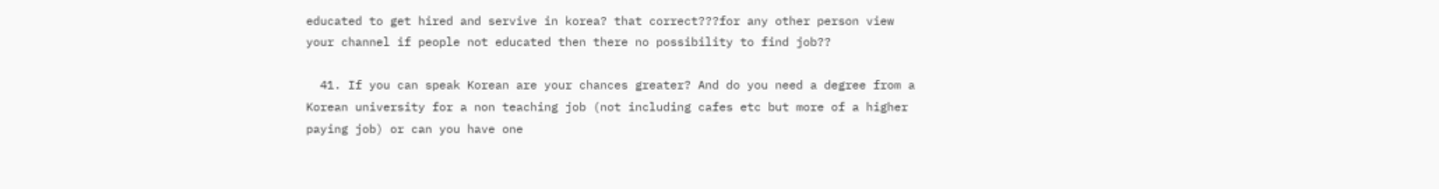educated to get hired and servive in korea? that correct???for any other person view your channel if people not educated then there no possibility to find job??

  41. If you can speak Korean are your chances greater? And do you need a degree from a Korean university for a non teaching job (not including cafes etc but more of a higher paying job) or can you have one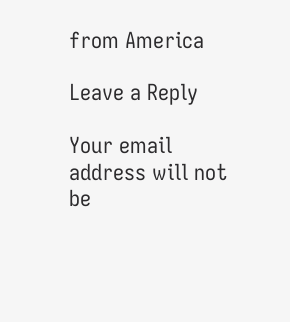from America

Leave a Reply

Your email address will not be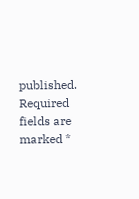published. Required fields are marked *